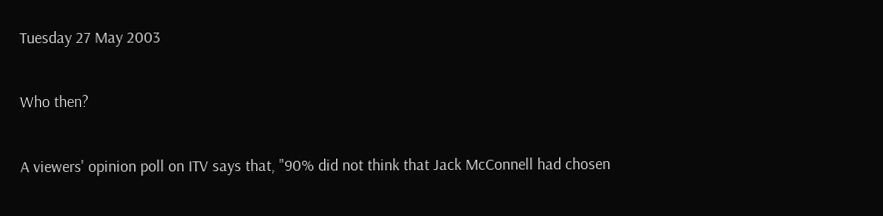Tuesday 27 May 2003

Who then?

A viewers' opinion poll on ITV says that, "90% did not think that Jack McConnell had chosen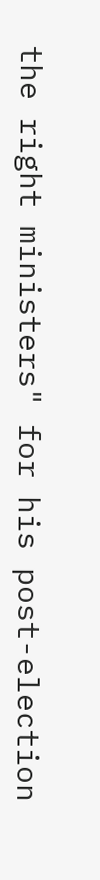the right ministers" for his post-election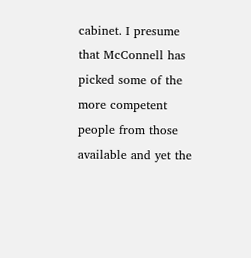cabinet. I presume that McConnell has picked some of the more competent people from those available and yet the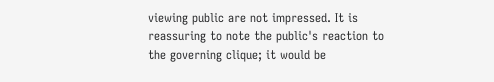viewing public are not impressed. It is reassuring to note the public's reaction to the governing clique; it would be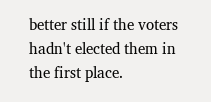better still if the voters hadn't elected them in the first place.